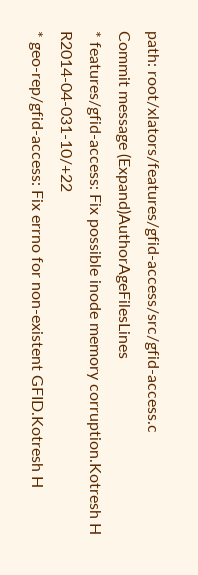path: root/xlators/features/gfid-access/src/gfid-access.c
Commit message (Expand)AuthorAgeFilesLines
* features/gfid-access: Fix possible inode memory corruption.Kotresh H R2014-04-031-10/+22
* geo-rep/gfid-access: Fix errno for non-existent GFID.Kotresh H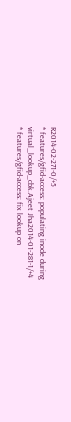R2014-02-271-0/+5
* features/gfid-access: populating inode during virtual_lookup_cbk.Ajeet Jha2014-01-281-1/+4
* features/gfid-access: fix lookup on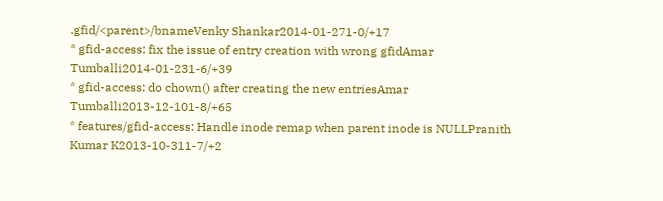.gfid/<parent>/bnameVenky Shankar2014-01-271-0/+17
* gfid-access: fix the issue of entry creation with wrong gfidAmar Tumballi2014-01-231-6/+39
* gfid-access: do chown() after creating the new entriesAmar Tumballi2013-12-101-8/+65
* features/gfid-access: Handle inode remap when parent inode is NULLPranith Kumar K2013-10-311-7/+2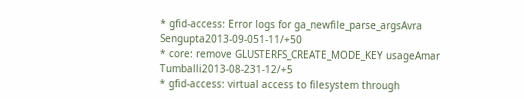* gfid-access: Error logs for ga_newfile_parse_argsAvra Sengupta2013-09-051-11/+50
* core: remove GLUSTERFS_CREATE_MODE_KEY usageAmar Tumballi2013-08-231-12/+5
* gfid-access: virtual access to filesystem through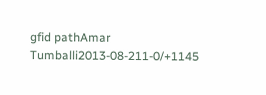gfid pathAmar Tumballi2013-08-211-0/+1145